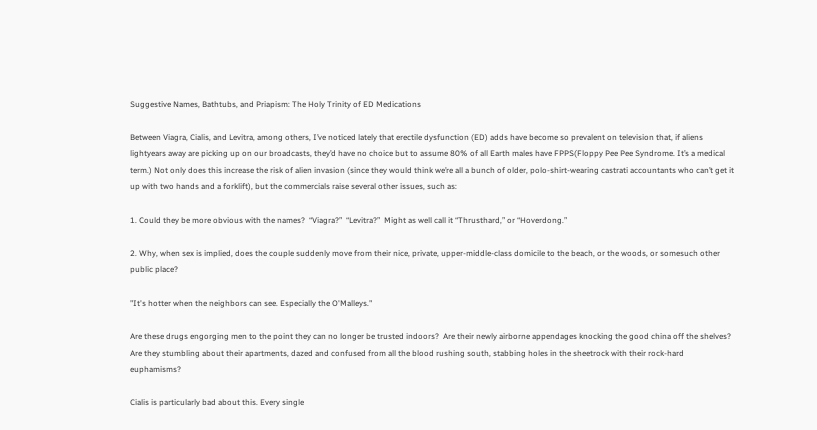Suggestive Names, Bathtubs, and Priapism: The Holy Trinity of ED Medications

Between Viagra, Cialis, and Levitra, among others, I’ve noticed lately that erectile dysfunction (ED) adds have become so prevalent on television that, if aliens lightyears away are picking up on our broadcasts, they’d have no choice but to assume 80% of all Earth males have FPPS(Floppy Pee Pee Syndrome. It’s a medical term.) Not only does this increase the risk of alien invasion (since they would think we’re all a bunch of older, polo-shirt-wearing castrati accountants who can’t get it up with two hands and a forklift), but the commercials raise several other issues, such as:

1. Could they be more obvious with the names?  “Viagra?”  “Levitra?”  Might as well call it “Thrusthard,” or “Hoverdong.”

2. Why, when sex is implied, does the couple suddenly move from their nice, private, upper-middle-class domicile to the beach, or the woods, or somesuch other public place?

"It's hotter when the neighbors can see. Especially the O'Malleys."

Are these drugs engorging men to the point they can no longer be trusted indoors?  Are their newly airborne appendages knocking the good china off the shelves? Are they stumbling about their apartments, dazed and confused from all the blood rushing south, stabbing holes in the sheetrock with their rock-hard euphamisms?

Cialis is particularly bad about this. Every single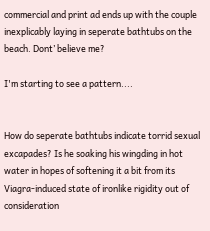commercial and print ad ends up with the couple inexplicably laying in seperate bathtubs on the beach. Dont’ believe me?

I'm starting to see a pattern....


How do seperate bathtubs indicate torrid sexual excapades? Is he soaking his wingding in hot water in hopes of softening it a bit from its Viagra-induced state of ironlike rigidity out of consideration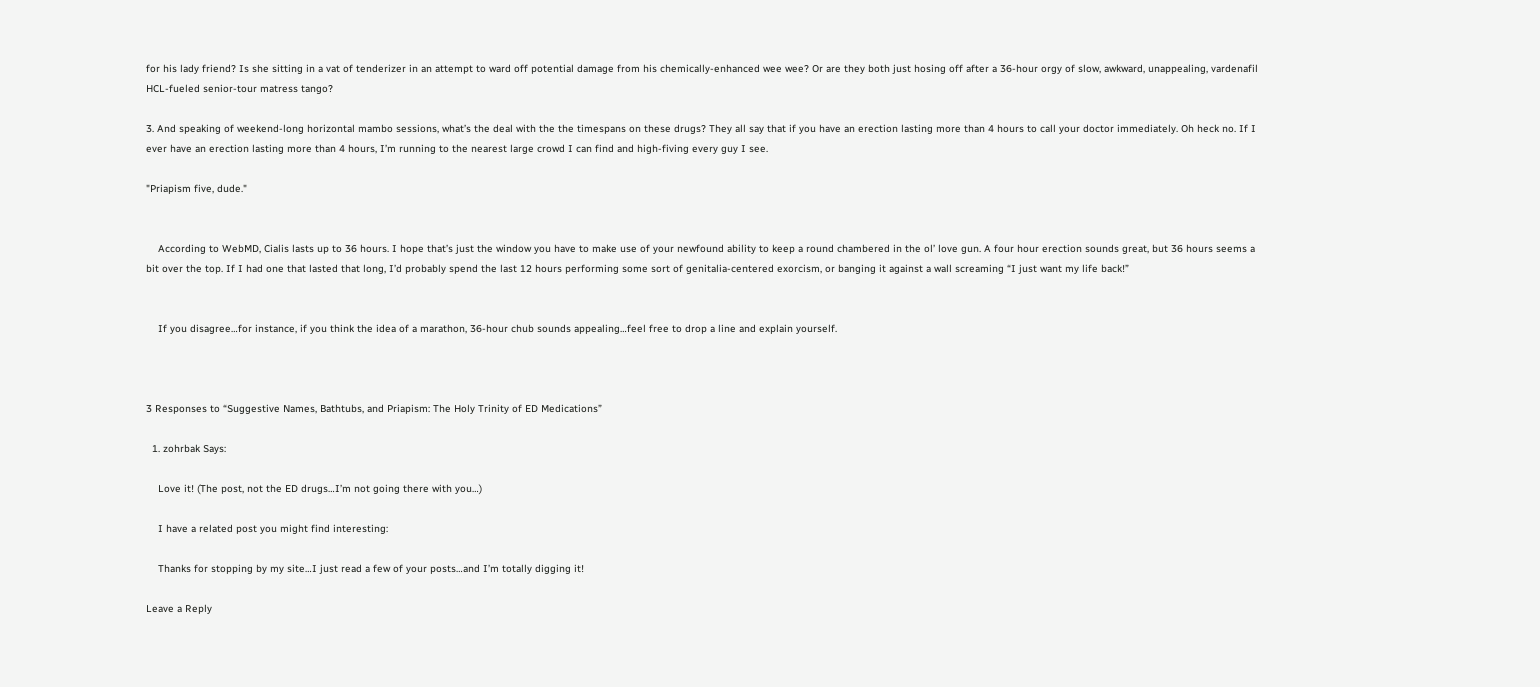for his lady friend? Is she sitting in a vat of tenderizer in an attempt to ward off potential damage from his chemically-enhanced wee wee? Or are they both just hosing off after a 36-hour orgy of slow, awkward, unappealing, vardenafil HCL-fueled senior-tour matress tango?

3. And speaking of weekend-long horizontal mambo sessions, what’s the deal with the the timespans on these drugs? They all say that if you have an erection lasting more than 4 hours to call your doctor immediately. Oh heck no. If I ever have an erection lasting more than 4 hours, I’m running to the nearest large crowd I can find and high-fiving every guy I see.

"Priapism five, dude."


    According to WebMD, Cialis lasts up to 36 hours. I hope that’s just the window you have to make use of your newfound ability to keep a round chambered in the ol’ love gun. A four hour erection sounds great, but 36 hours seems a bit over the top. If I had one that lasted that long, I’d probably spend the last 12 hours performing some sort of genitalia-centered exorcism, or banging it against a wall screaming “I just want my life back!”


    If you disagree…for instance, if you think the idea of a marathon, 36-hour chub sounds appealing…feel free to drop a line and explain yourself.



3 Responses to “Suggestive Names, Bathtubs, and Priapism: The Holy Trinity of ED Medications”

  1. zohrbak Says:

    Love it! (The post, not the ED drugs…I’m not going there with you…)

    I have a related post you might find interesting:

    Thanks for stopping by my site…I just read a few of your posts…and I’m totally digging it!

Leave a Reply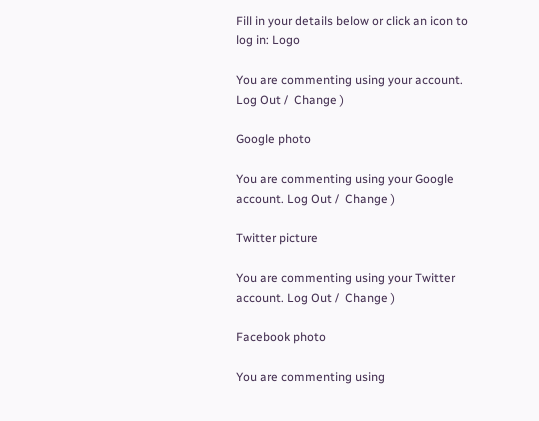Fill in your details below or click an icon to log in: Logo

You are commenting using your account. Log Out /  Change )

Google photo

You are commenting using your Google account. Log Out /  Change )

Twitter picture

You are commenting using your Twitter account. Log Out /  Change )

Facebook photo

You are commenting using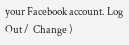your Facebook account. Log Out /  Change )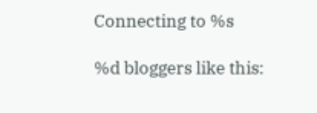Connecting to %s

%d bloggers like this: